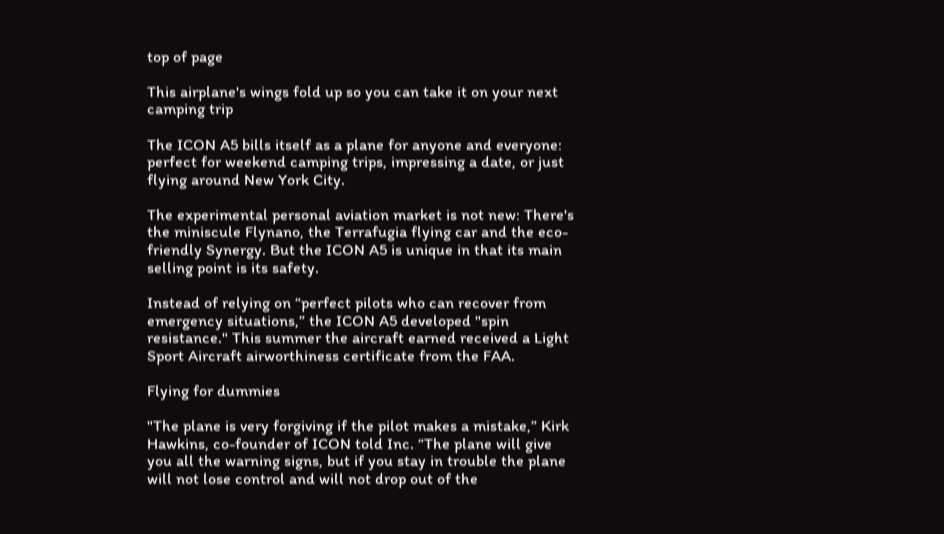top of page

This airplane's wings fold up so you can take it on your next camping trip

The ICON A5 bills itself as a plane for anyone and everyone: perfect for weekend camping trips, impressing a date, or just flying around New York City.

The experimental personal aviation market is not new: There's the miniscule Flynano, the Terrafugia flying car and the eco-friendly Synergy. But the ICON A5 is unique in that its main selling point is its safety.

Instead of relying on “perfect pilots who can recover from emergency situations,” the ICON A5 developed "spin resistance." This summer the aircraft earned received a Light Sport Aircraft airworthiness certificate from the FAA.

Flying for dummies

"The plane is very forgiving if the pilot makes a mistake,” Kirk Hawkins, co-founder of ICON told Inc. “The plane will give you all the warning signs, but if you stay in trouble the plane will not lose control and will not drop out of the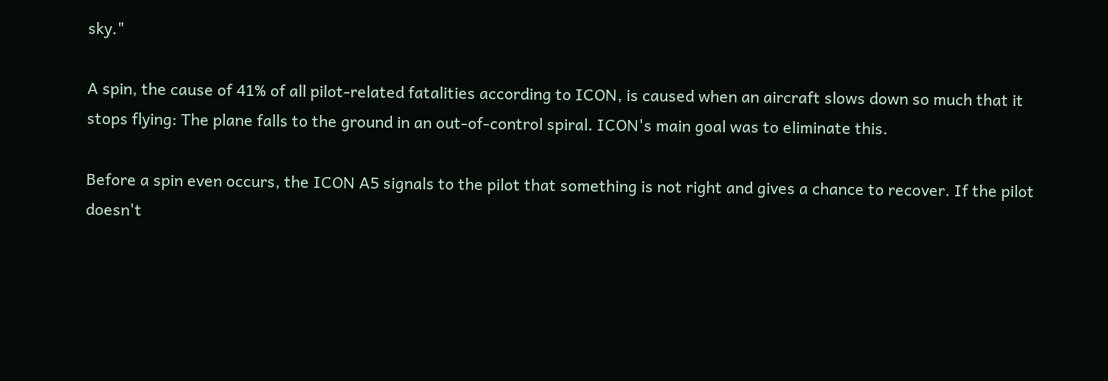sky."

A spin, the cause of 41% of all pilot-related fatalities according to ICON, is caused when an aircraft slows down so much that it stops flying: The plane falls to the ground in an out-of-control spiral. ICON's main goal was to eliminate this.

Before a spin even occurs, the ICON A5 signals to the pilot that something is not right and gives a chance to recover. If the pilot doesn't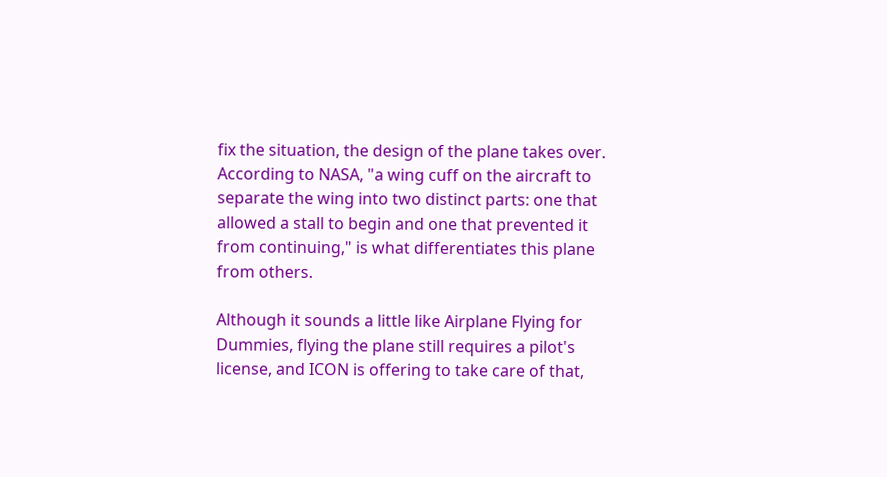fix the situation, the design of the plane takes over. According to NASA, "a wing cuff on the aircraft to separate the wing into two distinct parts: one that allowed a stall to begin and one that prevented it from continuing," is what differentiates this plane from others.

Although it sounds a little like Airplane Flying for Dummies, flying the plane still requires a pilot's license, and ICON is offering to take care of that,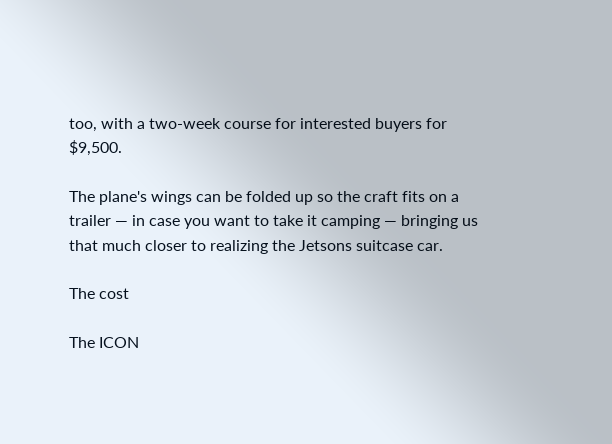too, with a two-week course for interested buyers for $9,500.

The plane's wings can be folded up so the craft fits on a trailer — in case you want to take it camping — bringing us that much closer to realizing the Jetsons suitcase car.

The cost

The ICON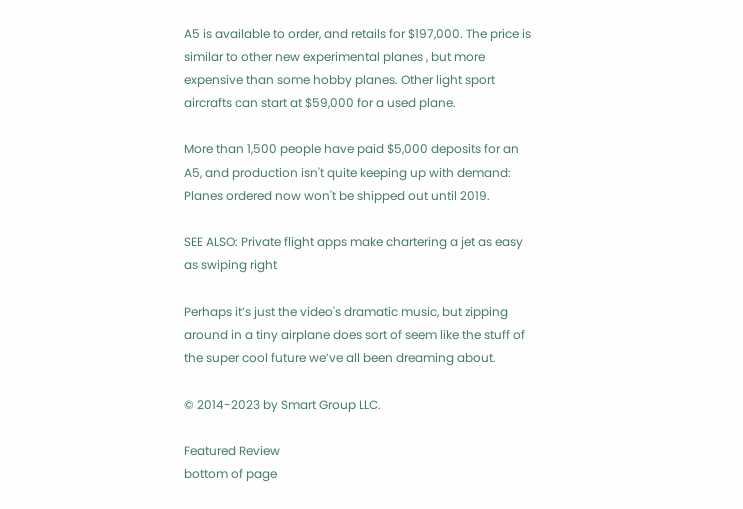A5 is available to order, and retails for $197,000. The price is similar to other new experimental planes , but more expensive than some hobby planes. Other light sport aircrafts can start at $59,000 for a used plane.

More than 1,500 people have paid $5,000 deposits for an A5, and production isn't quite keeping up with demand: Planes ordered now won't be shipped out until 2019.

SEE ALSO: Private flight apps make chartering a jet as easy as swiping right

Perhaps it’s just the video's dramatic music, but zipping around in a tiny airplane does sort of seem like the stuff of the super cool future we’ve all been dreaming about.

© 2014-2023 by Smart Group LLC.

Featured Review
bottom of page